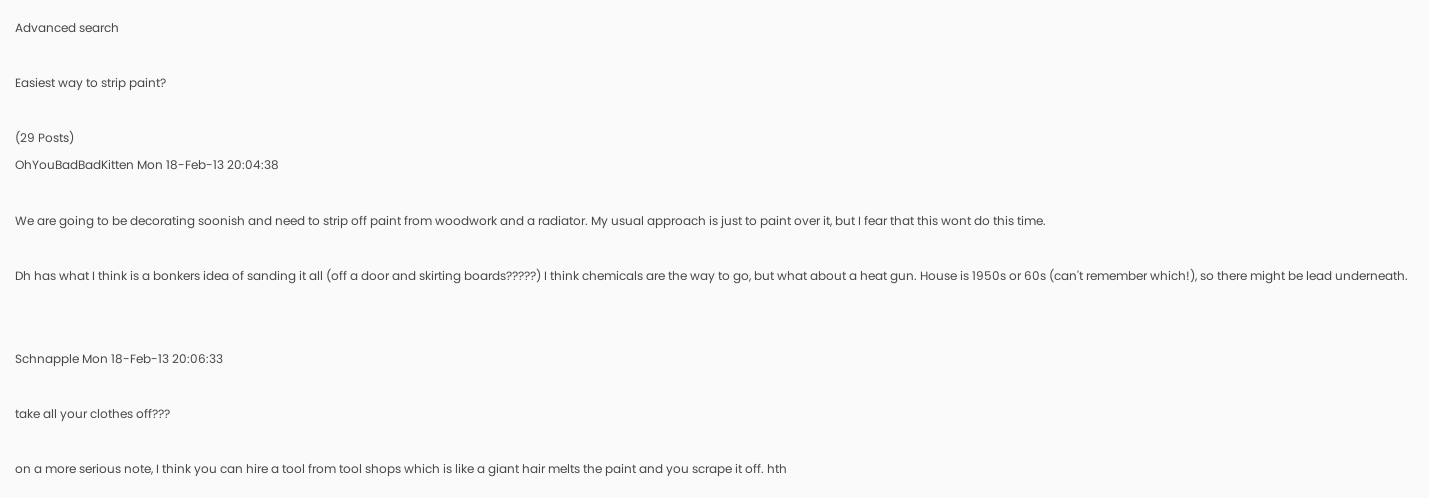Advanced search

Easiest way to strip paint?

(29 Posts)
OhYouBadBadKitten Mon 18-Feb-13 20:04:38

We are going to be decorating soonish and need to strip off paint from woodwork and a radiator. My usual approach is just to paint over it, but I fear that this wont do this time.

Dh has what I think is a bonkers idea of sanding it all (off a door and skirting boards?????) I think chemicals are the way to go, but what about a heat gun. House is 1950s or 60s (can't remember which!), so there might be lead underneath.


Schnapple Mon 18-Feb-13 20:06:33

take all your clothes off???

on a more serious note, I think you can hire a tool from tool shops which is like a giant hair melts the paint and you scrape it off. hth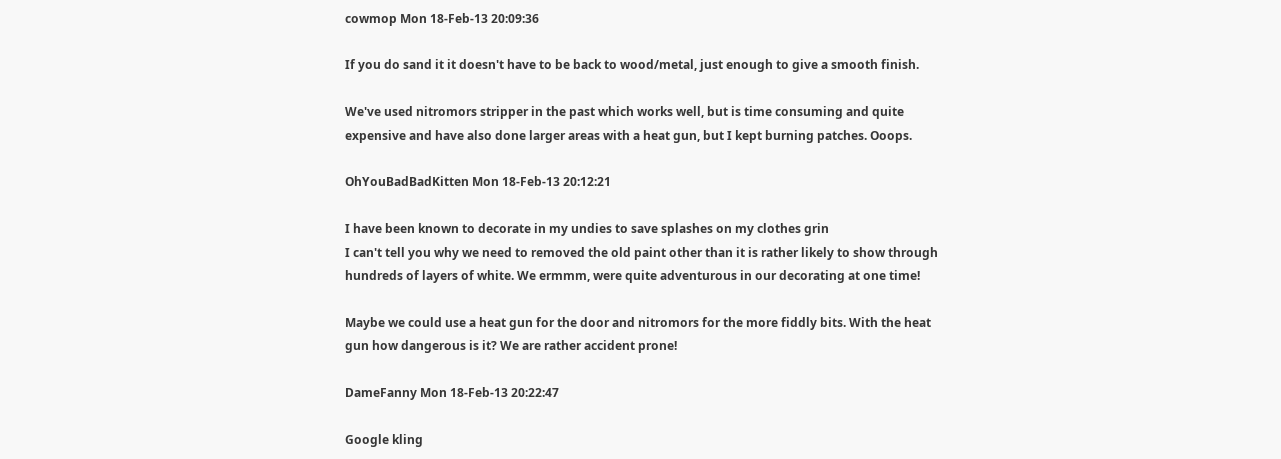cowmop Mon 18-Feb-13 20:09:36

If you do sand it it doesn't have to be back to wood/metal, just enough to give a smooth finish.

We've used nitromors stripper in the past which works well, but is time consuming and quite expensive and have also done larger areas with a heat gun, but I kept burning patches. Ooops.

OhYouBadBadKitten Mon 18-Feb-13 20:12:21

I have been known to decorate in my undies to save splashes on my clothes grin
I can't tell you why we need to removed the old paint other than it is rather likely to show through hundreds of layers of white. We ermmm, were quite adventurous in our decorating at one time!

Maybe we could use a heat gun for the door and nitromors for the more fiddly bits. With the heat gun how dangerous is it? We are rather accident prone!

DameFanny Mon 18-Feb-13 20:22:47

Google kling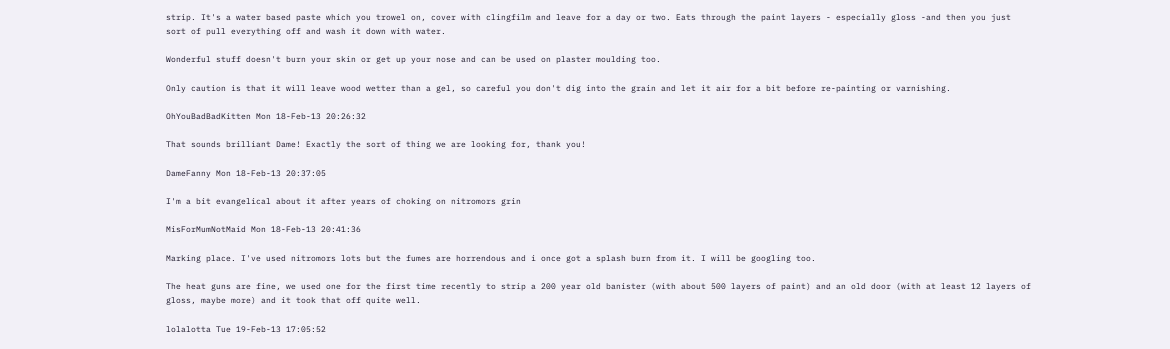strip. It's a water based paste which you trowel on, cover with clingfilm and leave for a day or two. Eats through the paint layers - especially gloss -and then you just sort of pull everything off and wash it down with water.

Wonderful stuff doesn't burn your skin or get up your nose and can be used on plaster moulding too.

Only caution is that it will leave wood wetter than a gel, so careful you don't dig into the grain and let it air for a bit before re-painting or varnishing.

OhYouBadBadKitten Mon 18-Feb-13 20:26:32

That sounds brilliant Dame! Exactly the sort of thing we are looking for, thank you!

DameFanny Mon 18-Feb-13 20:37:05

I'm a bit evangelical about it after years of choking on nitromors grin

MisForMumNotMaid Mon 18-Feb-13 20:41:36

Marking place. I've used nitromors lots but the fumes are horrendous and i once got a splash burn from it. I will be googling too.

The heat guns are fine, we used one for the first time recently to strip a 200 year old banister (with about 500 layers of paint) and an old door (with at least 12 layers of gloss, maybe more) and it took that off quite well.

lolalotta Tue 19-Feb-13 17:05:52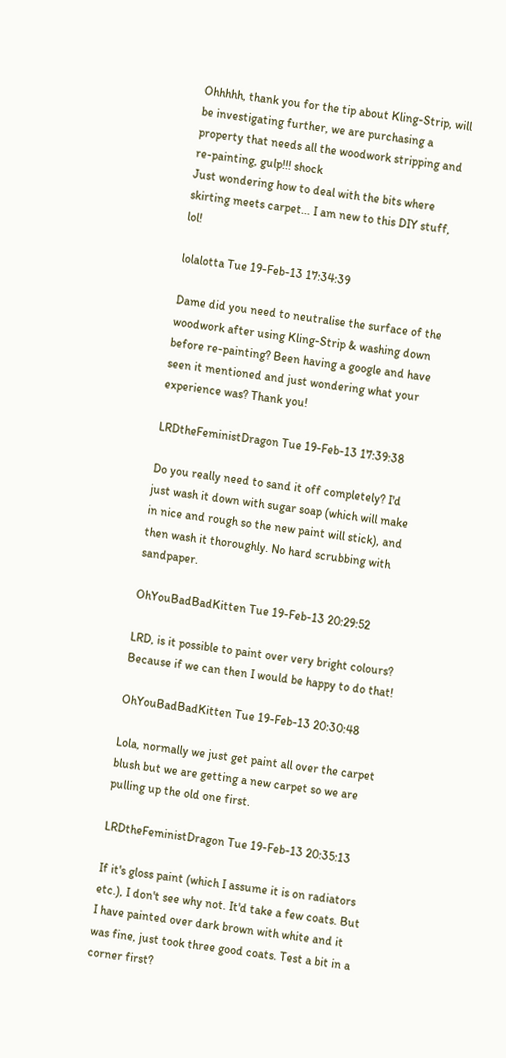Ohhhhh, thank you for the tip about Kling-Strip, will be investigating further, we are purchasing a property that needs all the woodwork stripping and re-painting, gulp!!! shock
Just wondering how to deal with the bits where skirting meets carpet... I am new to this DIY stuff, lol!

lolalotta Tue 19-Feb-13 17:34:39

Dame did you need to neutralise the surface of the woodwork after using Kling-Strip & washing down before re-painting? Been having a google and have seen it mentioned and just wondering what your experience was? Thank you!

LRDtheFeministDragon Tue 19-Feb-13 17:39:38

Do you really need to sand it off completely? I'd just wash it down with sugar soap (which will make in nice and rough so the new paint will stick), and then wash it thoroughly. No hard scrubbing with sandpaper.

OhYouBadBadKitten Tue 19-Feb-13 20:29:52

LRD, is it possible to paint over very bright colours? Because if we can then I would be happy to do that!

OhYouBadBadKitten Tue 19-Feb-13 20:30:48

Lola, normally we just get paint all over the carpet blush but we are getting a new carpet so we are pulling up the old one first.

LRDtheFeministDragon Tue 19-Feb-13 20:35:13

If it's gloss paint (which I assume it is on radiators etc.), I don't see why not. It'd take a few coats. But I have painted over dark brown with white and it was fine, just took three good coats. Test a bit in a corner first?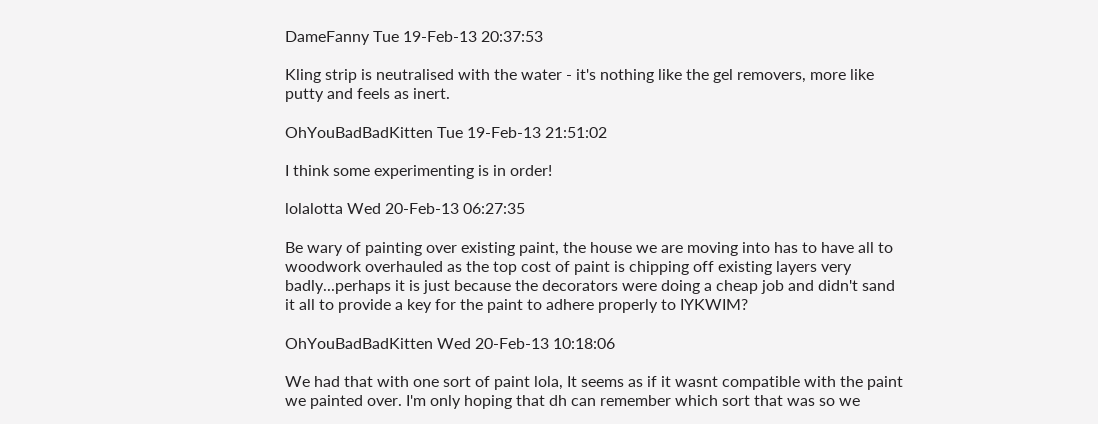DameFanny Tue 19-Feb-13 20:37:53

Kling strip is neutralised with the water - it's nothing like the gel removers, more like putty and feels as inert.

OhYouBadBadKitten Tue 19-Feb-13 21:51:02

I think some experimenting is in order!

lolalotta Wed 20-Feb-13 06:27:35

Be wary of painting over existing paint, the house we are moving into has to have all to woodwork overhauled as the top cost of paint is chipping off existing layers very badly...perhaps it is just because the decorators were doing a cheap job and didn't sand it all to provide a key for the paint to adhere properly to IYKWIM?

OhYouBadBadKitten Wed 20-Feb-13 10:18:06

We had that with one sort of paint lola, It seems as if it wasnt compatible with the paint we painted over. I'm only hoping that dh can remember which sort that was so we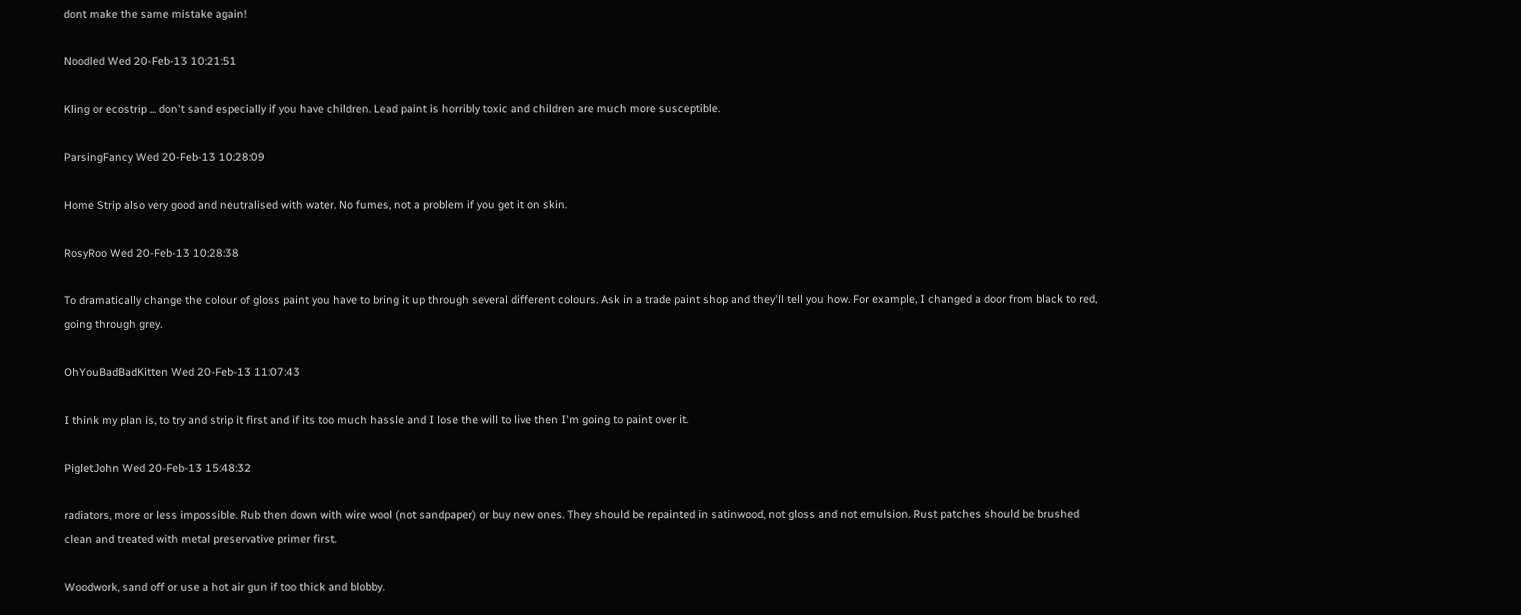dont make the same mistake again!

Noodled Wed 20-Feb-13 10:21:51

Kling or ecostrip ... don't sand especially if you have children. Lead paint is horribly toxic and children are much more susceptible.

ParsingFancy Wed 20-Feb-13 10:28:09

Home Strip also very good and neutralised with water. No fumes, not a problem if you get it on skin.

RosyRoo Wed 20-Feb-13 10:28:38

To dramatically change the colour of gloss paint you have to bring it up through several different colours. Ask in a trade paint shop and they'll tell you how. For example, I changed a door from black to red, going through grey.

OhYouBadBadKitten Wed 20-Feb-13 11:07:43

I think my plan is, to try and strip it first and if its too much hassle and I lose the will to live then I'm going to paint over it.

PigletJohn Wed 20-Feb-13 15:48:32

radiators, more or less impossible. Rub then down with wire wool (not sandpaper) or buy new ones. They should be repainted in satinwood, not gloss and not emulsion. Rust patches should be brushed clean and treated with metal preservative primer first.

Woodwork, sand off or use a hot air gun if too thick and blobby.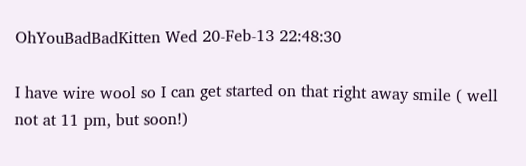OhYouBadBadKitten Wed 20-Feb-13 22:48:30

I have wire wool so I can get started on that right away smile ( well not at 11 pm, but soon!)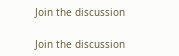Join the discussion

Join the discussion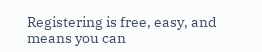Registering is free, easy, and means you can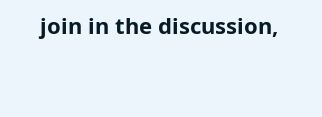join in the discussion,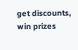get discounts, win prizes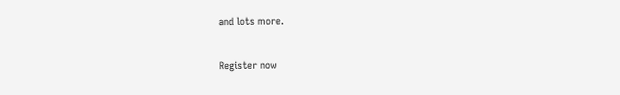and lots more.

Register now